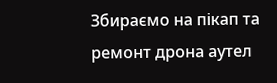Збираємо на пікап та ремонт дрона аутел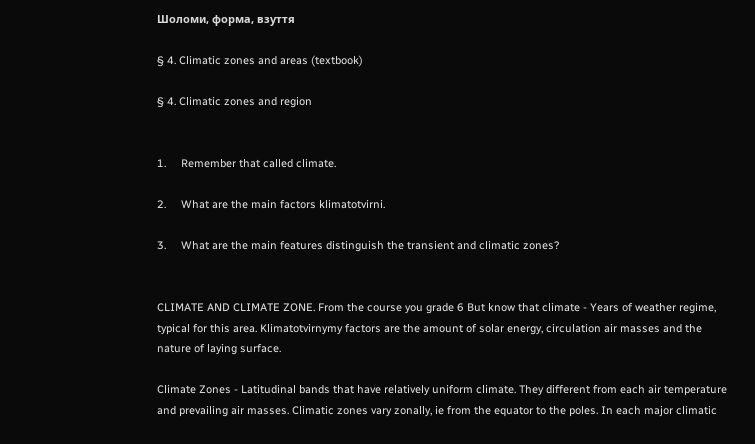Шоломи, форма, взуття

§ 4. Climatic zones and areas (textbook)

§ 4. Climatic zones and region


1.     Remember that called climate.

2.     What are the main factors klimatotvirni.

3.     What are the main features distinguish the transient and climatic zones?


CLIMATE AND CLIMATE ZONE. From the course you grade 6 But know that climate - Years of weather regime, typical for this area. Klimatotvirnymy factors are the amount of solar energy, circulation air masses and the nature of laying surface.

Climate Zones - Latitudinal bands that have relatively uniform climate. They different from each air temperature and prevailing air masses. Climatic zones vary zonally, ie from the equator to the poles. In each major climatic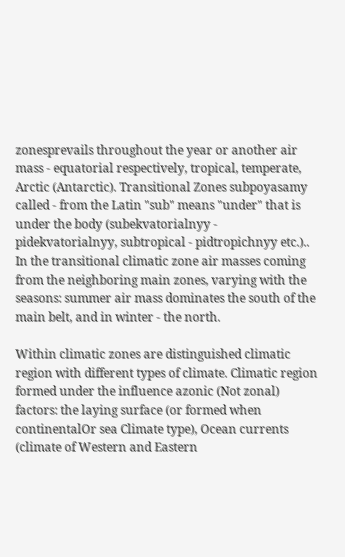zonesprevails throughout the year or another air mass - equatorial respectively, tropical, temperate, Arctic (Antarctic). Transitional Zones subpoyasamy called - from the Latin "sub" means "under" that is under the body (subekvatorialnyy - pidekvatorialnyy, subtropical - pidtropichnyy etc.).. In the transitional climatic zone air masses coming from the neighboring main zones, varying with the seasons: summer air mass dominates the south of the main belt, and in winter - the north.

Within climatic zones are distinguished climatic region with different types of climate. Climatic region formed under the influence azonic (Not zonal) factors: the laying surface (or formed when continentalOr sea Climate type), Ocean currents (climate of Western and Eastern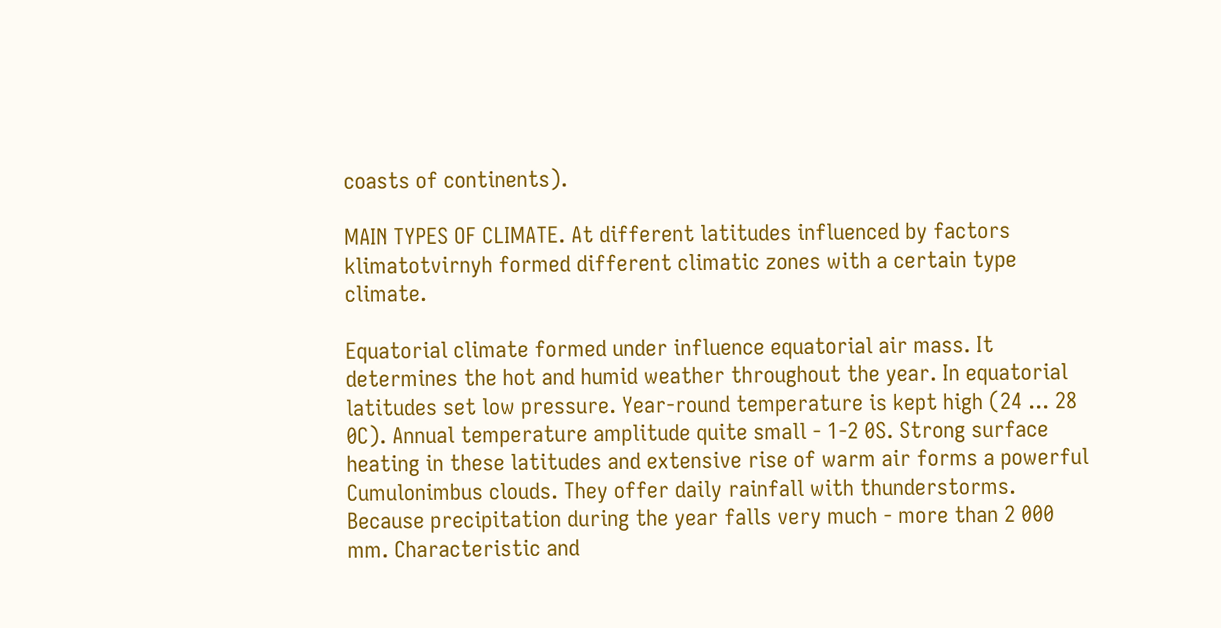coasts of continents).

MAIN TYPES OF CLIMATE. At different latitudes influenced by factors klimatotvirnyh formed different climatic zones with a certain type climate.

Equatorial climate formed under influence equatorial air mass. It determines the hot and humid weather throughout the year. In equatorial latitudes set low pressure. Year-round temperature is kept high (24 ... 28 0C). Annual temperature amplitude quite small - 1-2 0S. Strong surface heating in these latitudes and extensive rise of warm air forms a powerful Cumulonimbus clouds. They offer daily rainfall with thunderstorms. Because precipitation during the year falls very much - more than 2 000 mm. Characteristic and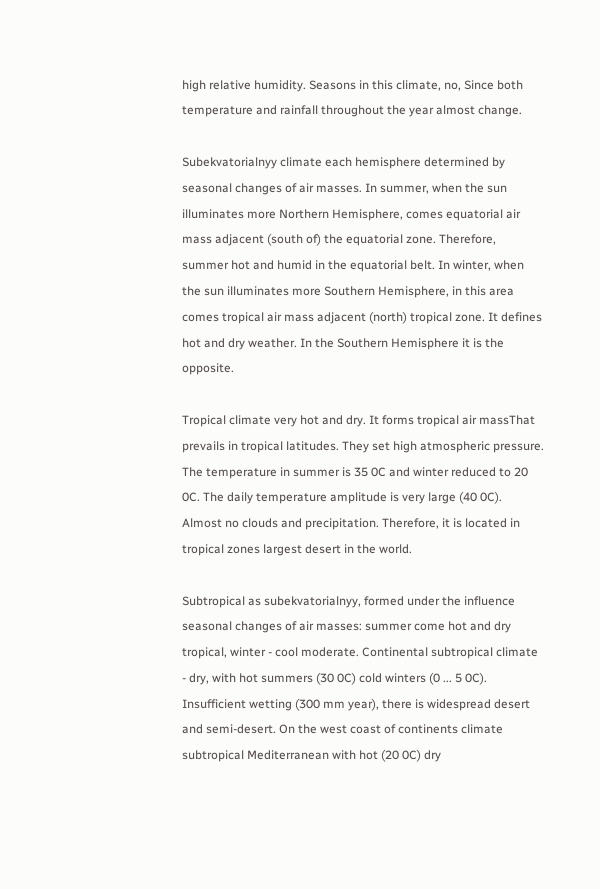high relative humidity. Seasons in this climate, no, Since both temperature and rainfall throughout the year almost change.

Subekvatorialnyy climate each hemisphere determined by seasonal changes of air masses. In summer, when the sun illuminates more Northern Hemisphere, comes equatorial air mass adjacent (south of) the equatorial zone. Therefore, summer hot and humid in the equatorial belt. In winter, when the sun illuminates more Southern Hemisphere, in this area comes tropical air mass adjacent (north) tropical zone. It defines hot and dry weather. In the Southern Hemisphere it is the opposite.

Tropical climate very hot and dry. It forms tropical air massThat prevails in tropical latitudes. They set high atmospheric pressure. The temperature in summer is 35 0C and winter reduced to 20 0C. The daily temperature amplitude is very large (40 0C). Almost no clouds and precipitation. Therefore, it is located in tropical zones largest desert in the world.

Subtropical as subekvatorialnyy, formed under the influence seasonal changes of air masses: summer come hot and dry tropical, winter - cool moderate. Continental subtropical climate - dry, with hot summers (30 0C) cold winters (0 ... 5 0C). Insufficient wetting (300 mm year), there is widespread desert and semi-desert. On the west coast of continents climate subtropical Mediterranean with hot (20 0C) dry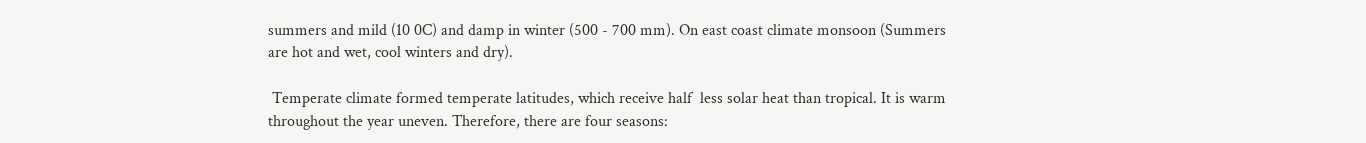summers and mild (10 0C) and damp in winter (500 - 700 mm). On east coast climate monsoon (Summers are hot and wet, cool winters and dry).

 Temperate climate formed temperate latitudes, which receive half  less solar heat than tropical. It is warm throughout the year uneven. Therefore, there are four seasons: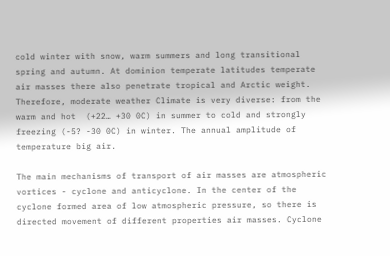cold winter with snow, warm summers and long transitional spring and autumn. At dominion temperate latitudes temperate air masses there also penetrate tropical and Arctic weight. Therefore, moderate weather Climate is very diverse: from the warm and hot  (+22… +30 0C) in summer to cold and strongly freezing (-5? -30 0C) in winter. The annual amplitude of temperature big air.

The main mechanisms of transport of air masses are atmospheric vortices - cyclone and anticyclone. In the center of the cyclone formed area of low atmospheric pressure, so there is directed movement of different properties air masses. Cyclone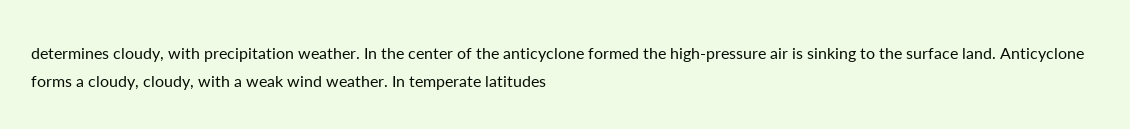determines cloudy, with precipitation weather. In the center of the anticyclone formed the high-pressure air is sinking to the surface land. Anticyclone forms a cloudy, cloudy, with a weak wind weather. In temperate latitudes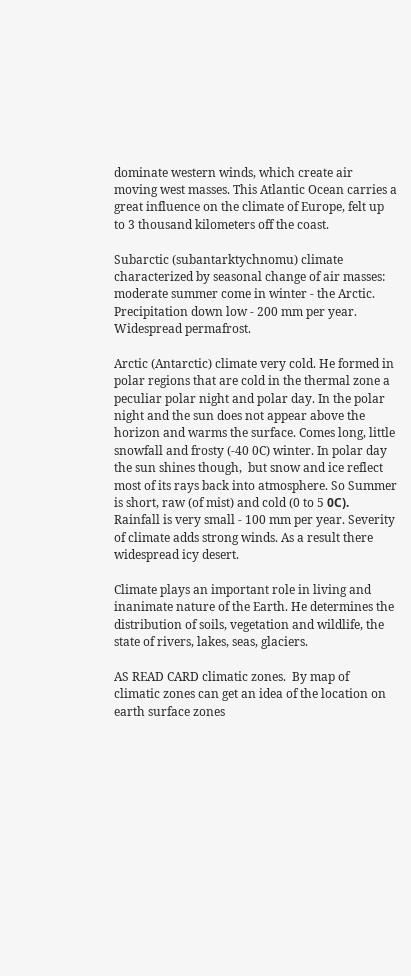dominate western winds, which create air moving west masses. This Atlantic Ocean carries a great influence on the climate of Europe, felt up to 3 thousand kilometers off the coast.

Subarctic (subantarktychnomu) climate characterized by seasonal change of air masses: moderate summer come in winter - the Arctic. Precipitation down low - 200 mm per year. Widespread permafrost.

Arctic (Antarctic) climate very cold. He formed in polar regions that are cold in the thermal zone a peculiar polar night and polar day. In the polar night and the sun does not appear above the horizon and warms the surface. Comes long, little snowfall and frosty (-40 0C) winter. In polar day the sun shines though,  but snow and ice reflect most of its rays back into atmosphere. So Summer is short, raw (of mist) and cold (0 to 5 0С). Rainfall is very small - 100 mm per year. Severity of climate adds strong winds. As a result there widespread icy desert.

Climate plays an important role in living and inanimate nature of the Earth. He determines the distribution of soils, vegetation and wildlife, the state of rivers, lakes, seas, glaciers.

AS READ CARD climatic zones.  By map of climatic zones can get an idea of the location on earth surface zones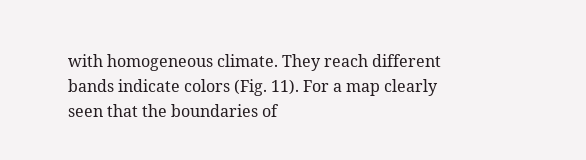with homogeneous climate. They reach different bands indicate colors (Fig. 11). For a map clearly seen that the boundaries of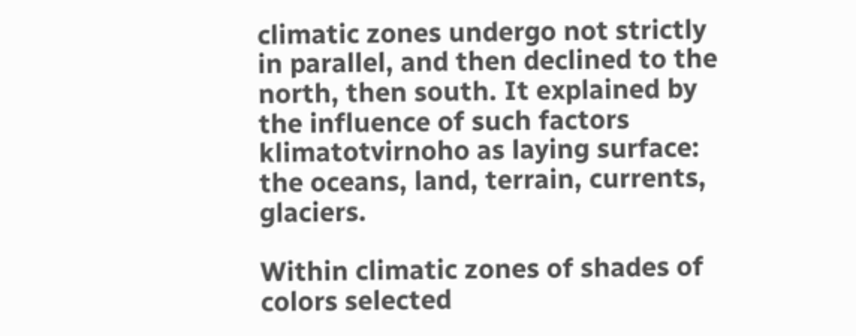climatic zones undergo not strictly in parallel, and then declined to the north, then south. It explained by the influence of such factors klimatotvirnoho as laying surface: the oceans, land, terrain, currents, glaciers.

Within climatic zones of shades of colors selected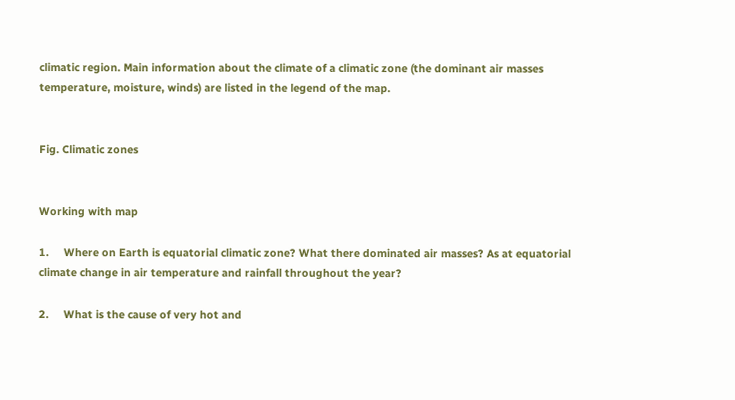climatic region. Main information about the climate of a climatic zone (the dominant air masses temperature, moisture, winds) are listed in the legend of the map.


Fig. Climatic zones


Working with map

1.     Where on Earth is equatorial climatic zone? What there dominated air masses? As at equatorial climate change in air temperature and rainfall throughout the year?

2.     What is the cause of very hot and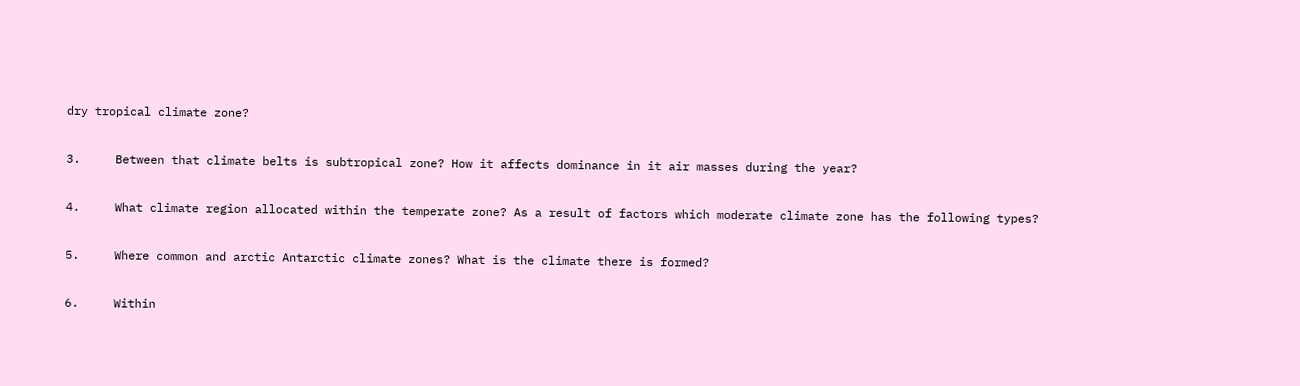dry tropical climate zone?

3.     Between that climate belts is subtropical zone? How it affects dominance in it air masses during the year?

4.     What climate region allocated within the temperate zone? As a result of factors which moderate climate zone has the following types?

5.     Where common and arctic Antarctic climate zones? What is the climate there is formed?

6.     Within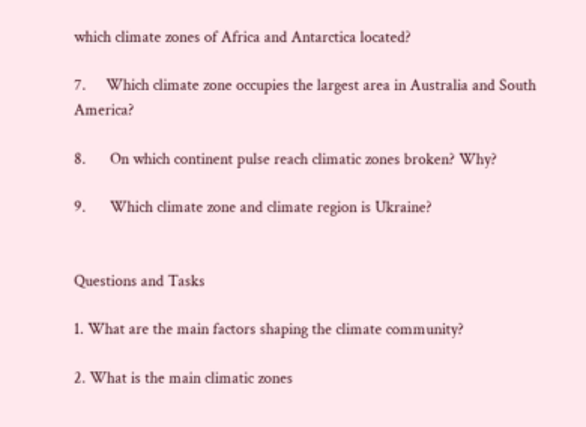which climate zones of Africa and Antarctica located?

7.     Which climate zone occupies the largest area in Australia and South America?

8.      On which continent pulse reach climatic zones broken? Why?

9.      Which climate zone and climate region is Ukraine?


Questions and Tasks

1. What are the main factors shaping the climate community?

2. What is the main climatic zones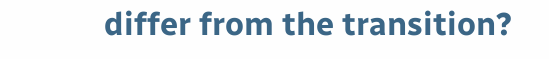differ from the transition?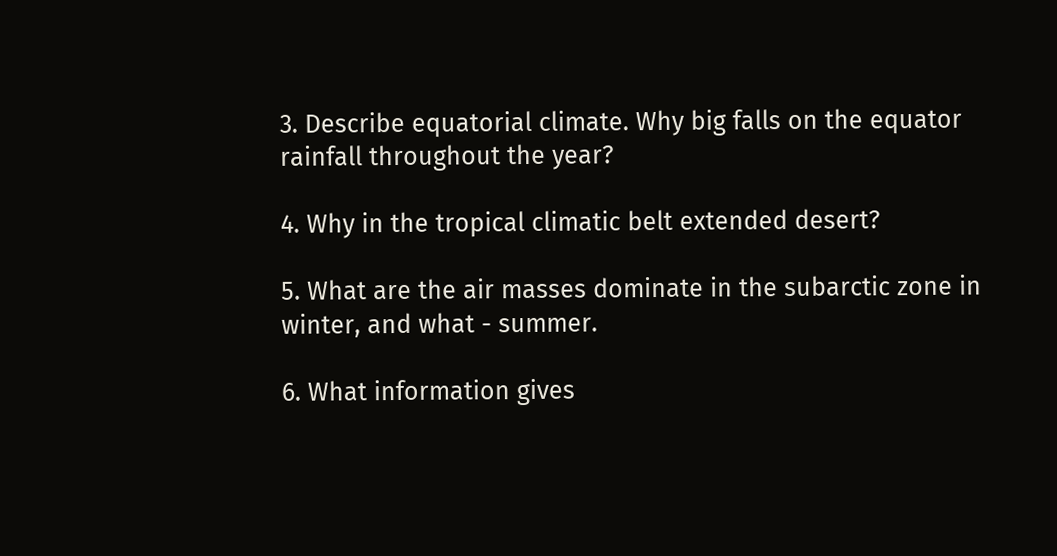3. Describe equatorial climate. Why big falls on the equator rainfall throughout the year?

4. Why in the tropical climatic belt extended desert?

5. What are the air masses dominate in the subarctic zone in winter, and what - summer.

6. What information gives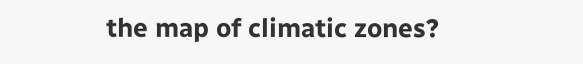the map of climatic zones?